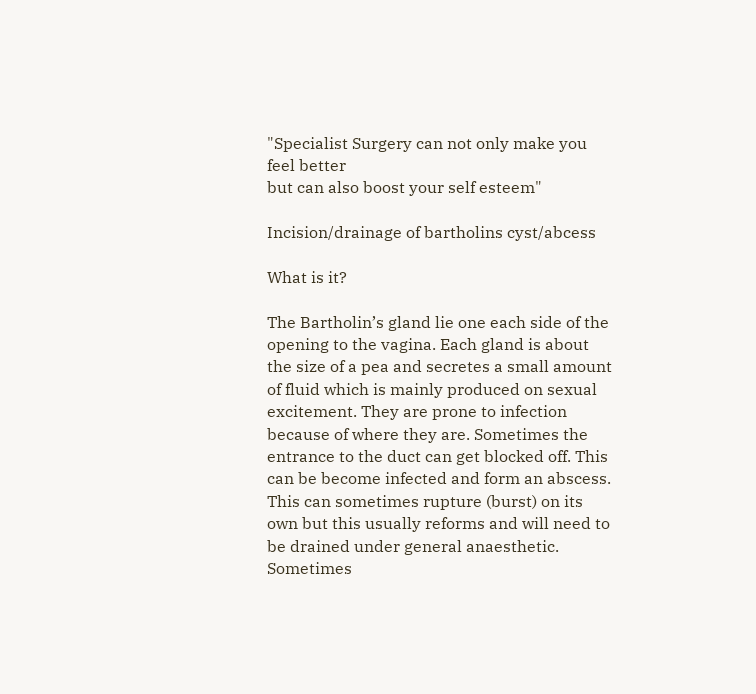"Specialist Surgery can not only make you feel better
but can also boost your self esteem"

Incision/drainage of bartholins cyst/abcess

What is it?

The Bartholin’s gland lie one each side of the opening to the vagina. Each gland is about the size of a pea and secretes a small amount of fluid which is mainly produced on sexual excitement. They are prone to infection because of where they are. Sometimes the entrance to the duct can get blocked off. This can be become infected and form an abscess. This can sometimes rupture (burst) on its own but this usually reforms and will need to be drained under general anaesthetic. Sometimes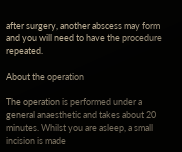after surgery, another abscess may form and you will need to have the procedure repeated.

About the operation

The operation is performed under a general anaesthetic and takes about 20 minutes. Whilst you are asleep, a small incision is made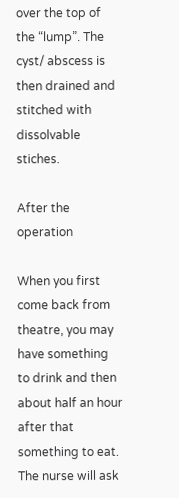over the top of the “lump”. The cyst/ abscess is then drained and stitched with dissolvable stiches.

After the operation

When you first come back from theatre, you may have something to drink and then about half an hour after that something to eat. The nurse will ask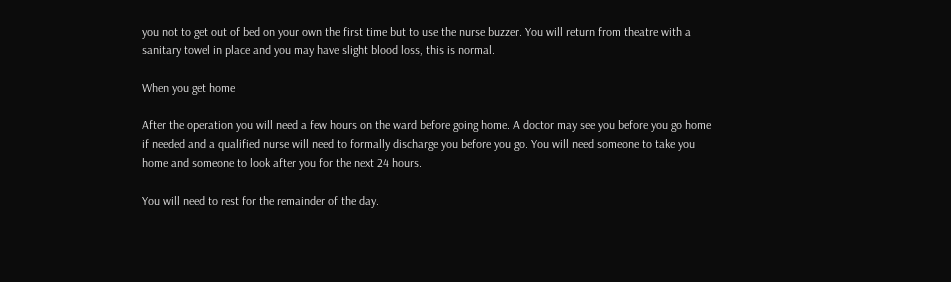you not to get out of bed on your own the first time but to use the nurse buzzer. You will return from theatre with a sanitary towel in place and you may have slight blood loss, this is normal.

When you get home

After the operation you will need a few hours on the ward before going home. A doctor may see you before you go home if needed and a qualified nurse will need to formally discharge you before you go. You will need someone to take you home and someone to look after you for the next 24 hours.

You will need to rest for the remainder of the day.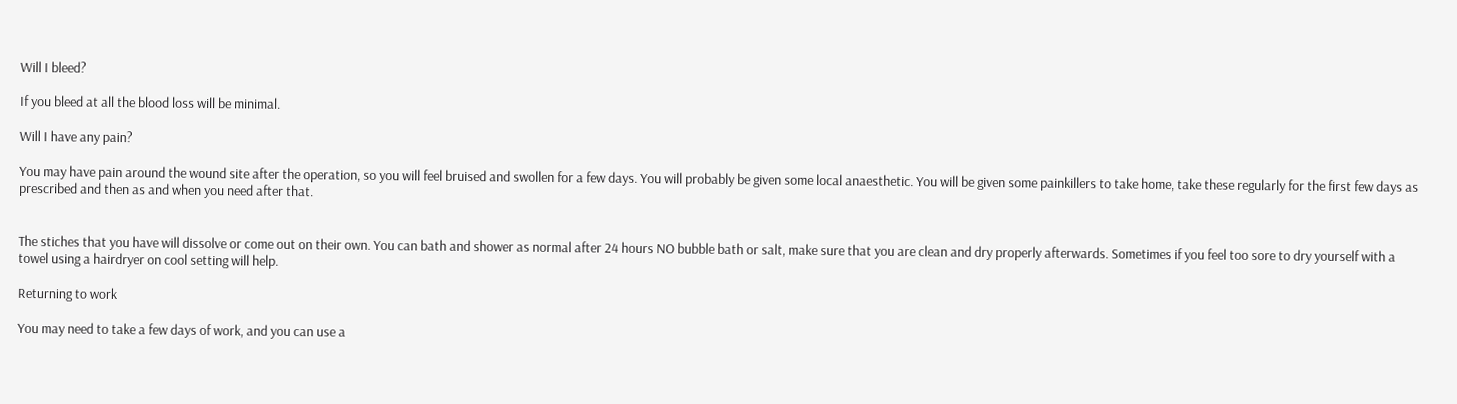Will I bleed?

If you bleed at all the blood loss will be minimal.

Will I have any pain?

You may have pain around the wound site after the operation, so you will feel bruised and swollen for a few days. You will probably be given some local anaesthetic. You will be given some painkillers to take home, take these regularly for the first few days as prescribed and then as and when you need after that.


The stiches that you have will dissolve or come out on their own. You can bath and shower as normal after 24 hours NO bubble bath or salt, make sure that you are clean and dry properly afterwards. Sometimes if you feel too sore to dry yourself with a towel using a hairdryer on cool setting will help.

Returning to work

You may need to take a few days of work, and you can use a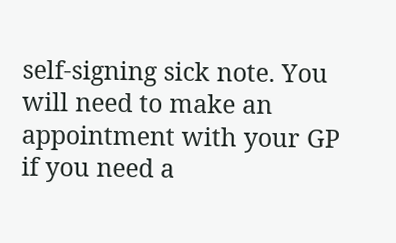self-signing sick note. You will need to make an appointment with your GP if you need a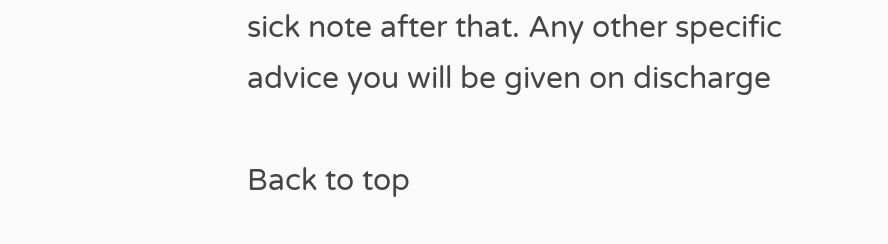sick note after that. Any other specific advice you will be given on discharge

Back to top